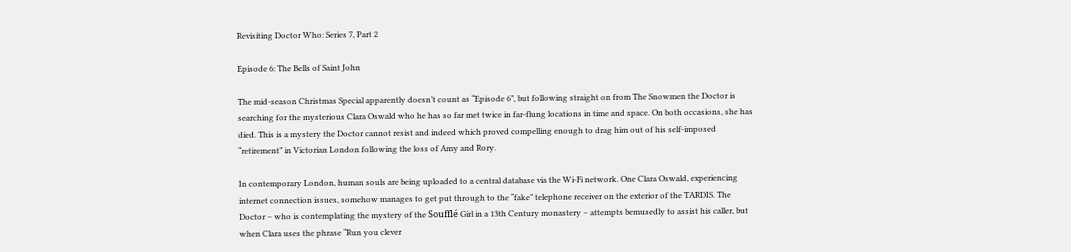Revisiting Doctor Who: Series 7, Part 2

Episode 6: The Bells of Saint John

The mid-season Christmas Special apparently doesn’t count as “Episode 6”, but following straight on from The Snowmen the Doctor is searching for the mysterious Clara Oswald who he has so far met twice in far-flung locations in time and space. On both occasions, she has died. This is a mystery the Doctor cannot resist and indeed which proved compelling enough to drag him out of his self-imposed “retirement” in Victorian London following the loss of Amy and Rory.

In contemporary London, human souls are being uploaded to a central database via the Wi-Fi network. One Clara Oswald, experiencing internet connection issues, somehow manages to get put through to the “fake” telephone receiver on the exterior of the TARDIS. The Doctor – who is contemplating the mystery of the Soufflé Girl in a 13th Century monastery – attempts bemusedly to assist his caller, but when Clara uses the phrase “Run you clever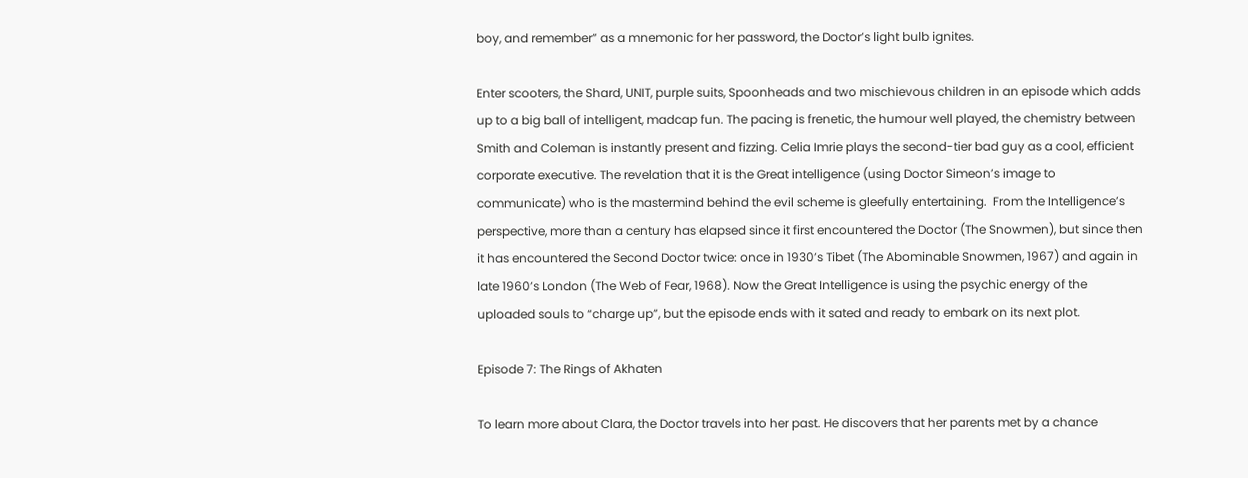boy, and remember” as a mnemonic for her password, the Doctor’s light bulb ignites.

Enter scooters, the Shard, UNIT, purple suits, Spoonheads and two mischievous children in an episode which adds up to a big ball of intelligent, madcap fun. The pacing is frenetic, the humour well played, the chemistry between Smith and Coleman is instantly present and fizzing. Celia Imrie plays the second-tier bad guy as a cool, efficient corporate executive. The revelation that it is the Great intelligence (using Doctor Simeon’s image to communicate) who is the mastermind behind the evil scheme is gleefully entertaining.  From the Intelligence’s perspective, more than a century has elapsed since it first encountered the Doctor (The Snowmen), but since then it has encountered the Second Doctor twice: once in 1930’s Tibet (The Abominable Snowmen, 1967) and again in late 1960’s London (The Web of Fear, 1968). Now the Great Intelligence is using the psychic energy of the uploaded souls to “charge up”, but the episode ends with it sated and ready to embark on its next plot.

Episode 7: The Rings of Akhaten

To learn more about Clara, the Doctor travels into her past. He discovers that her parents met by a chance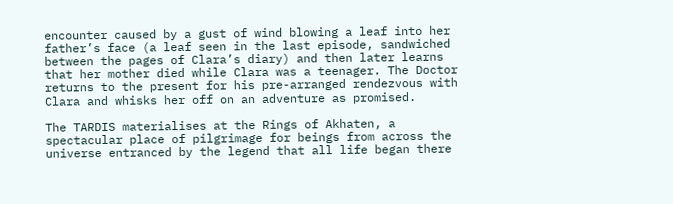encounter caused by a gust of wind blowing a leaf into her father’s face (a leaf seen in the last episode, sandwiched between the pages of Clara’s diary) and then later learns that her mother died while Clara was a teenager. The Doctor returns to the present for his pre-arranged rendezvous with Clara and whisks her off on an adventure as promised.

The TARDIS materialises at the Rings of Akhaten, a spectacular place of pilgrimage for beings from across the universe entranced by the legend that all life began there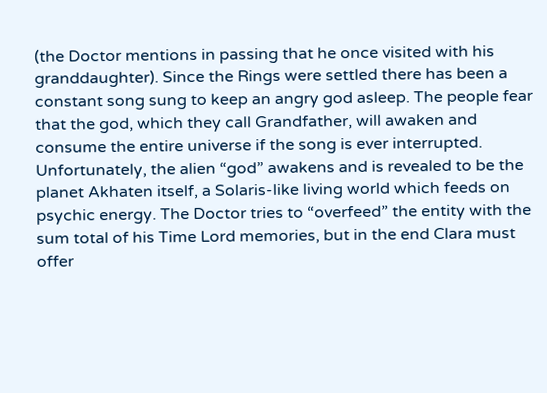(the Doctor mentions in passing that he once visited with his granddaughter). Since the Rings were settled there has been a constant song sung to keep an angry god asleep. The people fear that the god, which they call Grandfather, will awaken and consume the entire universe if the song is ever interrupted. Unfortunately, the alien “god” awakens and is revealed to be the planet Akhaten itself, a Solaris-like living world which feeds on psychic energy. The Doctor tries to “overfeed” the entity with the sum total of his Time Lord memories, but in the end Clara must offer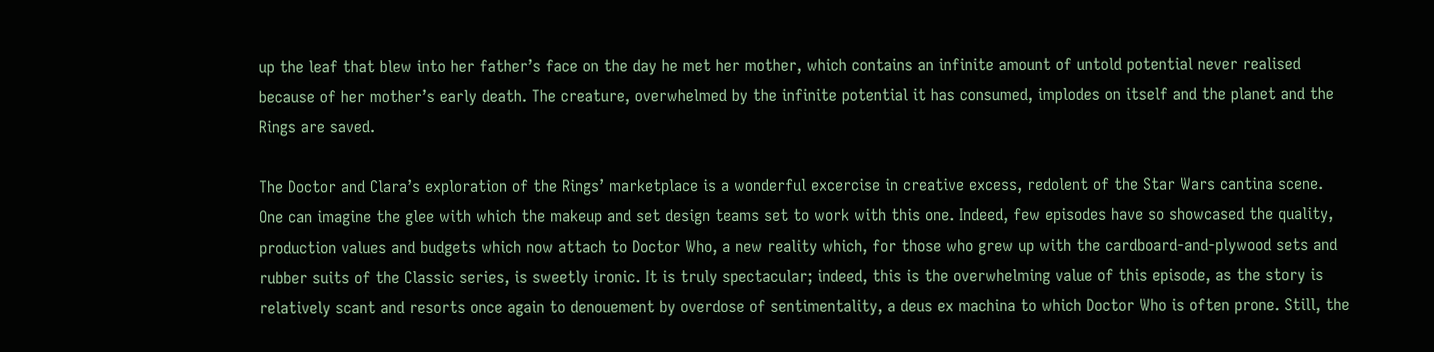up the leaf that blew into her father’s face on the day he met her mother, which contains an infinite amount of untold potential never realised because of her mother’s early death. The creature, overwhelmed by the infinite potential it has consumed, implodes on itself and the planet and the Rings are saved.

The Doctor and Clara’s exploration of the Rings’ marketplace is a wonderful excercise in creative excess, redolent of the Star Wars cantina scene. One can imagine the glee with which the makeup and set design teams set to work with this one. Indeed, few episodes have so showcased the quality, production values and budgets which now attach to Doctor Who, a new reality which, for those who grew up with the cardboard-and-plywood sets and rubber suits of the Classic series, is sweetly ironic. It is truly spectacular; indeed, this is the overwhelming value of this episode, as the story is relatively scant and resorts once again to denouement by overdose of sentimentality, a deus ex machina to which Doctor Who is often prone. Still, the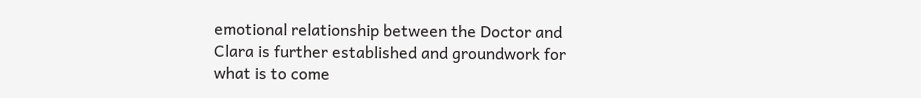emotional relationship between the Doctor and Clara is further established and groundwork for what is to come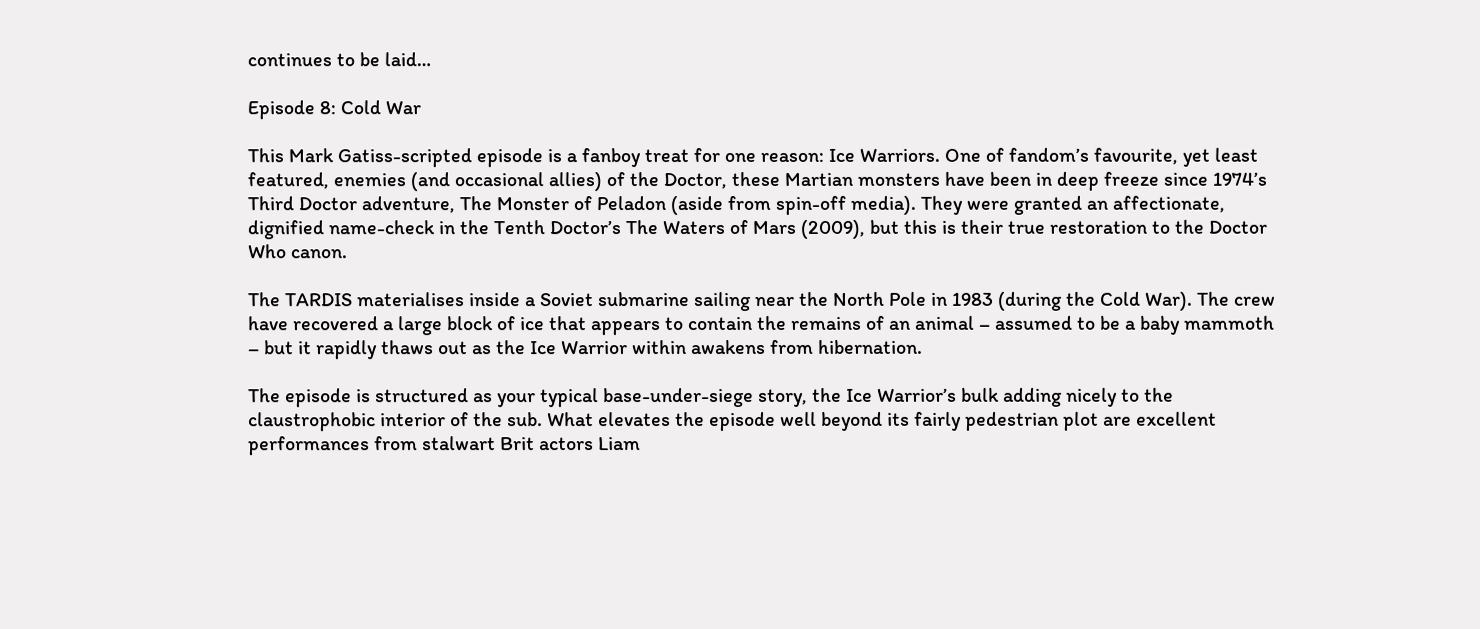continues to be laid…

Episode 8: Cold War

This Mark Gatiss-scripted episode is a fanboy treat for one reason: Ice Warriors. One of fandom’s favourite, yet least featured, enemies (and occasional allies) of the Doctor, these Martian monsters have been in deep freeze since 1974’s Third Doctor adventure, The Monster of Peladon (aside from spin-off media). They were granted an affectionate, dignified name-check in the Tenth Doctor’s The Waters of Mars (2009), but this is their true restoration to the Doctor Who canon.

The TARDIS materialises inside a Soviet submarine sailing near the North Pole in 1983 (during the Cold War). The crew have recovered a large block of ice that appears to contain the remains of an animal – assumed to be a baby mammoth – but it rapidly thaws out as the Ice Warrior within awakens from hibernation.

The episode is structured as your typical base-under-siege story, the Ice Warrior’s bulk adding nicely to the claustrophobic interior of the sub. What elevates the episode well beyond its fairly pedestrian plot are excellent performances from stalwart Brit actors Liam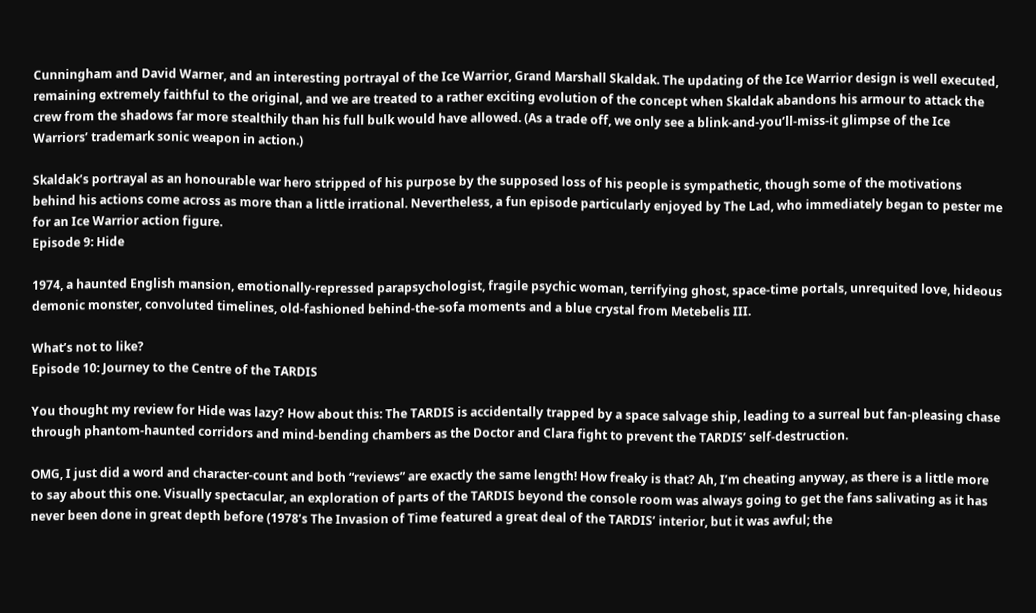Cunningham and David Warner, and an interesting portrayal of the Ice Warrior, Grand Marshall Skaldak. The updating of the Ice Warrior design is well executed, remaining extremely faithful to the original, and we are treated to a rather exciting evolution of the concept when Skaldak abandons his armour to attack the crew from the shadows far more stealthily than his full bulk would have allowed. (As a trade off, we only see a blink-and-you’ll-miss-it glimpse of the Ice Warriors’ trademark sonic weapon in action.)

Skaldak’s portrayal as an honourable war hero stripped of his purpose by the supposed loss of his people is sympathetic, though some of the motivations behind his actions come across as more than a little irrational. Nevertheless, a fun episode particularly enjoyed by The Lad, who immediately began to pester me for an Ice Warrior action figure.
Episode 9: Hide

1974, a haunted English mansion, emotionally-repressed parapsychologist, fragile psychic woman, terrifying ghost, space-time portals, unrequited love, hideous demonic monster, convoluted timelines, old-fashioned behind-the-sofa moments and a blue crystal from Metebelis III.

What’s not to like?
Episode 10: Journey to the Centre of the TARDIS

You thought my review for Hide was lazy? How about this: The TARDIS is accidentally trapped by a space salvage ship, leading to a surreal but fan-pleasing chase through phantom-haunted corridors and mind-bending chambers as the Doctor and Clara fight to prevent the TARDIS’ self-destruction.

OMG, I just did a word and character-count and both “reviews” are exactly the same length! How freaky is that? Ah, I’m cheating anyway, as there is a little more to say about this one. Visually spectacular, an exploration of parts of the TARDIS beyond the console room was always going to get the fans salivating as it has never been done in great depth before (1978’s The Invasion of Time featured a great deal of the TARDIS’ interior, but it was awful; the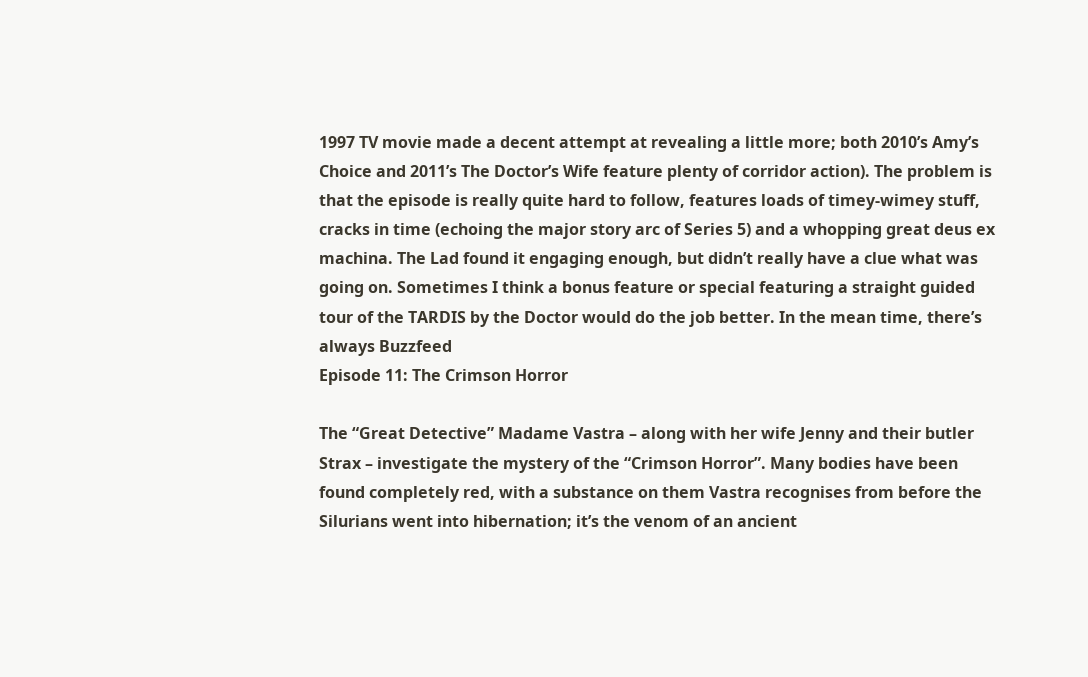1997 TV movie made a decent attempt at revealing a little more; both 2010’s Amy’s Choice and 2011’s The Doctor’s Wife feature plenty of corridor action). The problem is that the episode is really quite hard to follow, features loads of timey-wimey stuff, cracks in time (echoing the major story arc of Series 5) and a whopping great deus ex machina. The Lad found it engaging enough, but didn’t really have a clue what was going on. Sometimes I think a bonus feature or special featuring a straight guided tour of the TARDIS by the Doctor would do the job better. In the mean time, there’s always Buzzfeed
Episode 11: The Crimson Horror

The “Great Detective” Madame Vastra – along with her wife Jenny and their butler Strax – investigate the mystery of the “Crimson Horror”. Many bodies have been found completely red, with a substance on them Vastra recognises from before the Silurians went into hibernation; it’s the venom of an ancient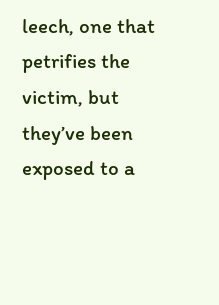leech, one that petrifies the victim, but they’ve been exposed to a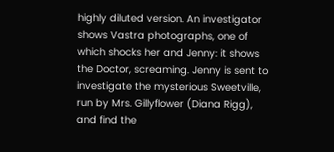highly diluted version. An investigator shows Vastra photographs, one of which shocks her and Jenny: it shows the Doctor, screaming. Jenny is sent to investigate the mysterious Sweetville, run by Mrs. Gillyflower (Diana Rigg), and find the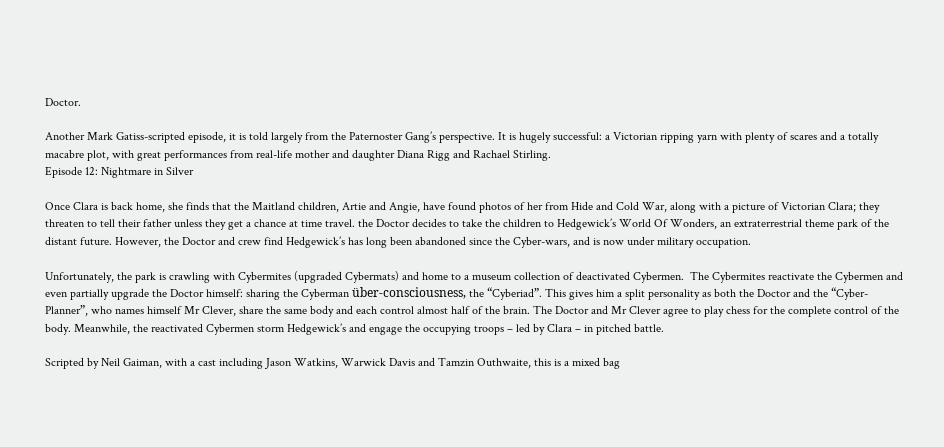Doctor.

Another Mark Gatiss-scripted episode, it is told largely from the Paternoster Gang’s perspective. It is hugely successful: a Victorian ripping yarn with plenty of scares and a totally macabre plot, with great performances from real-life mother and daughter Diana Rigg and Rachael Stirling.
Episode 12: Nightmare in Silver

Once Clara is back home, she finds that the Maitland children, Artie and Angie, have found photos of her from Hide and Cold War, along with a picture of Victorian Clara; they threaten to tell their father unless they get a chance at time travel. the Doctor decides to take the children to Hedgewick’s World Of Wonders, an extraterrestrial theme park of the distant future. However, the Doctor and crew find Hedgewick’s has long been abandoned since the Cyber-wars, and is now under military occupation.

Unfortunately, the park is crawling with Cybermites (upgraded Cybermats) and home to a museum collection of deactivated Cybermen.  The Cybermites reactivate the Cybermen and even partially upgrade the Doctor himself: sharing the Cyberman über-consciousness, the “Cyberiad”. This gives him a split personality as both the Doctor and the “Cyber-Planner”, who names himself Mr Clever, share the same body and each control almost half of the brain. The Doctor and Mr Clever agree to play chess for the complete control of the body. Meanwhile, the reactivated Cybermen storm Hedgewick’s and engage the occupying troops – led by Clara – in pitched battle.

Scripted by Neil Gaiman, with a cast including Jason Watkins, Warwick Davis and Tamzin Outhwaite, this is a mixed bag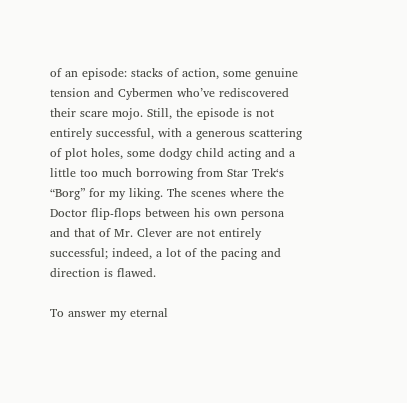of an episode: stacks of action, some genuine tension and Cybermen who’ve rediscovered their scare mojo. Still, the episode is not entirely successful, with a generous scattering of plot holes, some dodgy child acting and a little too much borrowing from Star Trek‘s “Borg” for my liking. The scenes where the Doctor flip-flops between his own persona and that of Mr. Clever are not entirely successful; indeed, a lot of the pacing and direction is flawed.

To answer my eternal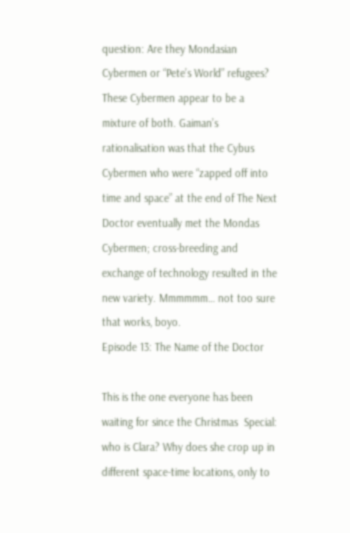question: Are they Mondasian Cybermen or “Pete’s World” refugees? These Cybermen appear to be a mixture of both. Gaiman’s rationalisation was that the Cybus Cybermen who were “zapped off into time and space” at the end of The Next Doctor eventually met the Mondas Cybermen; cross-breeding and exchange of technology resulted in the new variety. Mmmmmm… not too sure that works, boyo.
Episode 13: The Name of the Doctor

This is the one everyone has been waiting for since the Christmas  Special: who is Clara? Why does she crop up in different space-time locations, only to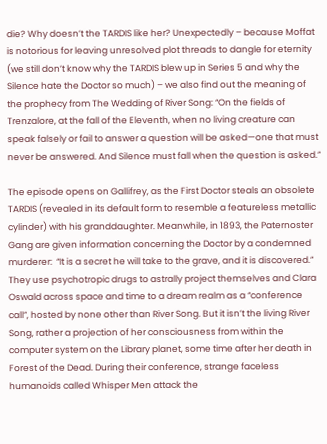die? Why doesn’t the TARDIS like her? Unexpectedly – because Moffat is notorious for leaving unresolved plot threads to dangle for eternity (we still don’t know why the TARDIS blew up in Series 5 and why the Silence hate the Doctor so much) – we also find out the meaning of the prophecy from The Wedding of River Song: “On the fields of Trenzalore, at the fall of the Eleventh, when no living creature can speak falsely or fail to answer a question will be asked—one that must never be answered. And Silence must fall when the question is asked.”

The episode opens on Gallifrey, as the First Doctor steals an obsolete TARDIS (revealed in its default form to resemble a featureless metallic cylinder) with his granddaughter. Meanwhile, in 1893, the Paternoster Gang are given information concerning the Doctor by a condemned murderer:  “It is a secret he will take to the grave, and it is discovered.” They use psychotropic drugs to astrally project themselves and Clara Oswald across space and time to a dream realm as a “conference call”, hosted by none other than River Song. But it isn’t the living River Song, rather a projection of her consciousness from within the computer system on the Library planet, some time after her death in Forest of the Dead. During their conference, strange faceless humanoids called Whisper Men attack the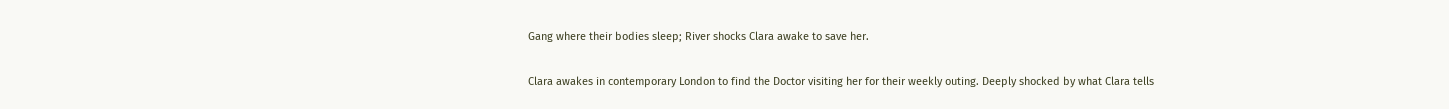Gang where their bodies sleep; River shocks Clara awake to save her.

Clara awakes in contemporary London to find the Doctor visiting her for their weekly outing. Deeply shocked by what Clara tells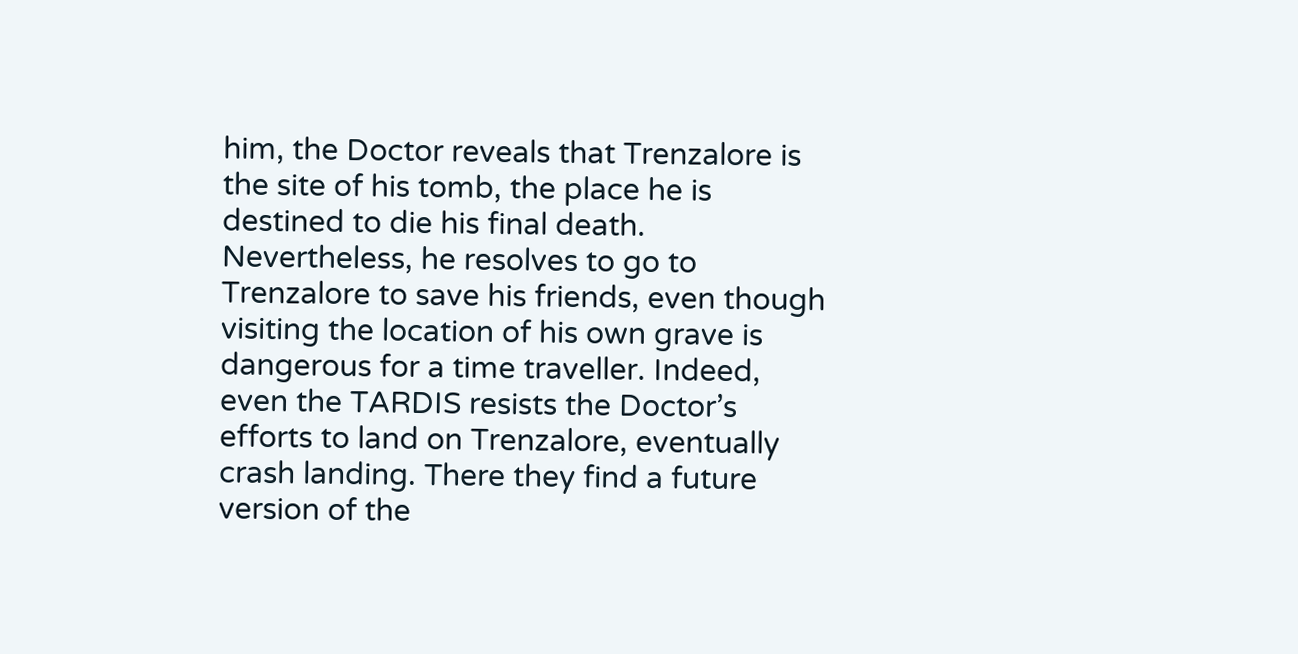him, the Doctor reveals that Trenzalore is the site of his tomb, the place he is destined to die his final death. Nevertheless, he resolves to go to Trenzalore to save his friends, even though visiting the location of his own grave is dangerous for a time traveller. Indeed, even the TARDIS resists the Doctor’s efforts to land on Trenzalore, eventually crash landing. There they find a future version of the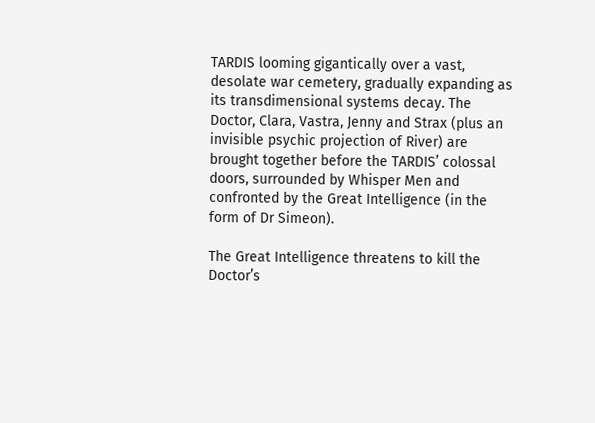TARDIS looming gigantically over a vast, desolate war cemetery, gradually expanding as its transdimensional systems decay. The Doctor, Clara, Vastra, Jenny and Strax (plus an invisible psychic projection of River) are brought together before the TARDIS’ colossal doors, surrounded by Whisper Men and confronted by the Great Intelligence (in the form of Dr Simeon).

The Great Intelligence threatens to kill the Doctor’s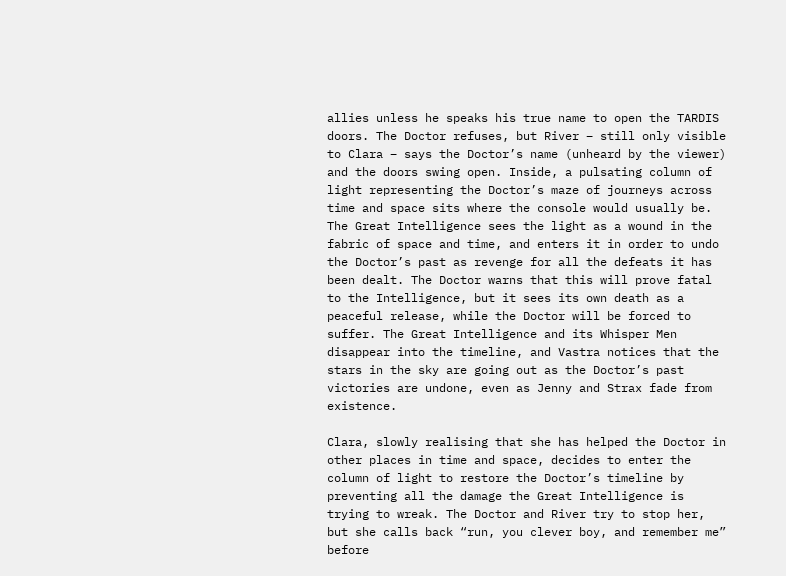allies unless he speaks his true name to open the TARDIS doors. The Doctor refuses, but River – still only visible to Clara – says the Doctor’s name (unheard by the viewer) and the doors swing open. Inside, a pulsating column of light representing the Doctor’s maze of journeys across time and space sits where the console would usually be. The Great Intelligence sees the light as a wound in the fabric of space and time, and enters it in order to undo the Doctor’s past as revenge for all the defeats it has been dealt. The Doctor warns that this will prove fatal to the Intelligence, but it sees its own death as a peaceful release, while the Doctor will be forced to suffer. The Great Intelligence and its Whisper Men disappear into the timeline, and Vastra notices that the stars in the sky are going out as the Doctor’s past victories are undone, even as Jenny and Strax fade from existence.

Clara, slowly realising that she has helped the Doctor in other places in time and space, decides to enter the column of light to restore the Doctor’s timeline by preventing all the damage the Great Intelligence is trying to wreak. The Doctor and River try to stop her, but she calls back “run, you clever boy, and remember me” before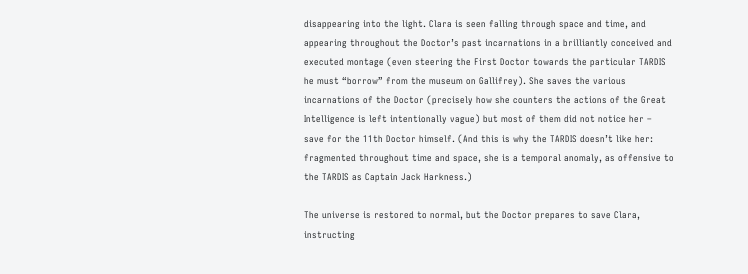disappearing into the light. Clara is seen falling through space and time, and appearing throughout the Doctor’s past incarnations in a brilliantly conceived and executed montage (even steering the First Doctor towards the particular TARDIS he must “borrow” from the museum on Gallifrey). She saves the various incarnations of the Doctor (precisely how she counters the actions of the Great Intelligence is left intentionally vague) but most of them did not notice her – save for the 11th Doctor himself. (And this is why the TARDIS doesn’t like her: fragmented throughout time and space, she is a temporal anomaly, as offensive to the TARDIS as Captain Jack Harkness.)

The universe is restored to normal, but the Doctor prepares to save Clara, instructing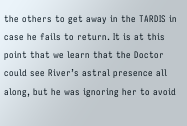the others to get away in the TARDIS in case he fails to return. It is at this point that we learn that the Doctor could see River’s astral presence all along, but he was ignoring her to avoid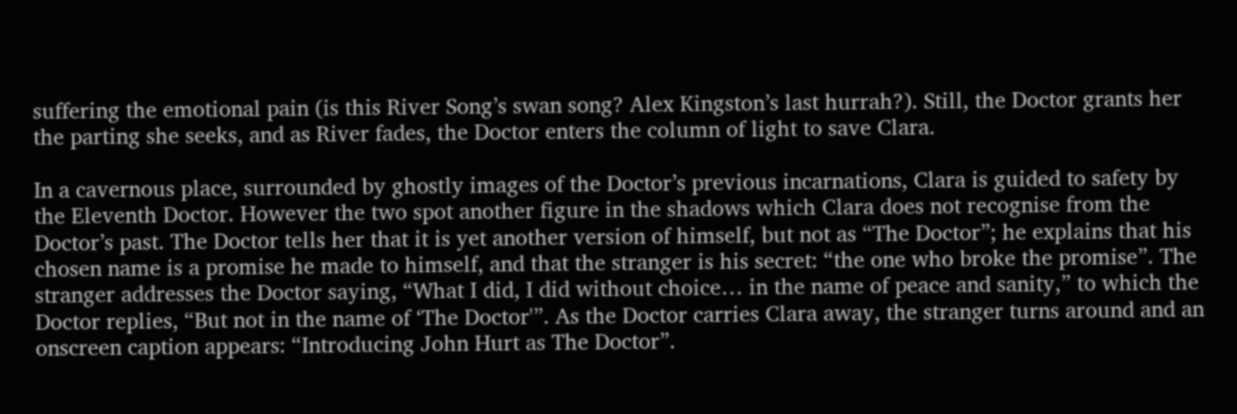suffering the emotional pain (is this River Song’s swan song? Alex Kingston’s last hurrah?). Still, the Doctor grants her the parting she seeks, and as River fades, the Doctor enters the column of light to save Clara.

In a cavernous place, surrounded by ghostly images of the Doctor’s previous incarnations, Clara is guided to safety by the Eleventh Doctor. However the two spot another figure in the shadows which Clara does not recognise from the Doctor’s past. The Doctor tells her that it is yet another version of himself, but not as “The Doctor”; he explains that his chosen name is a promise he made to himself, and that the stranger is his secret: “the one who broke the promise”. The stranger addresses the Doctor saying, “What I did, I did without choice… in the name of peace and sanity,” to which the Doctor replies, “But not in the name of ‘The Doctor'”. As the Doctor carries Clara away, the stranger turns around and an onscreen caption appears: “Introducing John Hurt as The Doctor”.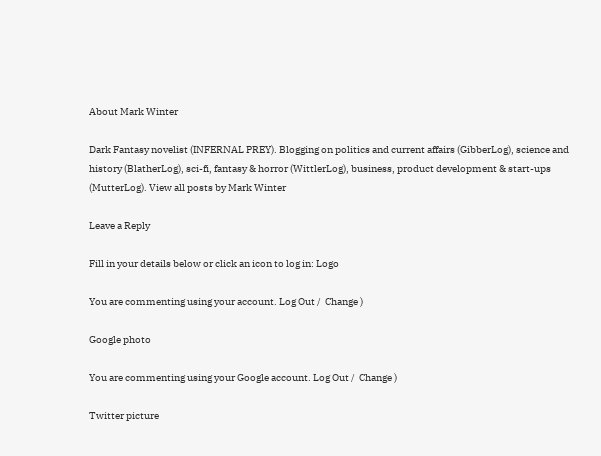About Mark Winter

Dark Fantasy novelist (INFERNAL PREY). Blogging on politics and current affairs (GibberLog), science and history (BlatherLog), sci-fi, fantasy & horror (WittlerLog), business, product development & start-ups (MutterLog). View all posts by Mark Winter

Leave a Reply

Fill in your details below or click an icon to log in: Logo

You are commenting using your account. Log Out /  Change )

Google photo

You are commenting using your Google account. Log Out /  Change )

Twitter picture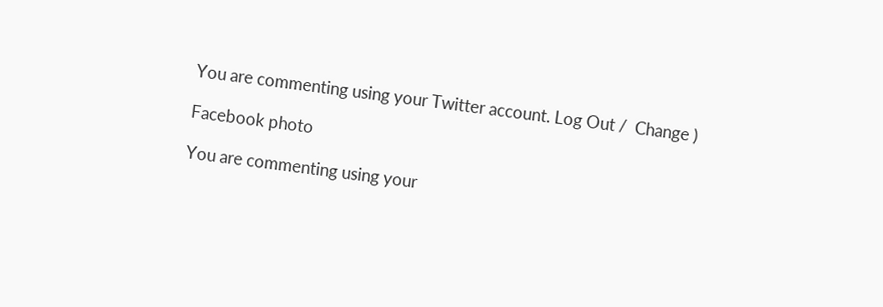You are commenting using your Twitter account. Log Out /  Change )

Facebook photo

You are commenting using your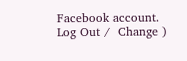Facebook account. Log Out /  Change )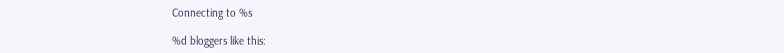Connecting to %s

%d bloggers like this: